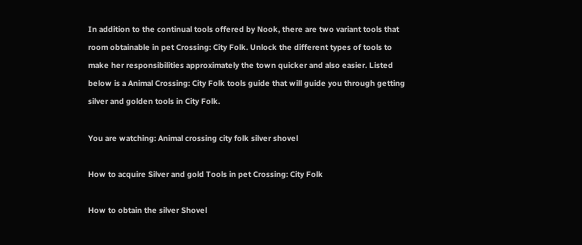In addition to the continual tools offered by Nook, there are two variant tools that room obtainable in pet Crossing: City Folk. Unlock the different types of tools to make her responsibilities approximately the town quicker and also easier. Listed below is a Animal Crossing: City Folk tools guide that will guide you through getting silver and golden tools in City Folk.

You are watching: Animal crossing city folk silver shovel

How to acquire Silver and gold Tools in pet Crossing: City Folk

How to obtain the silver Shovel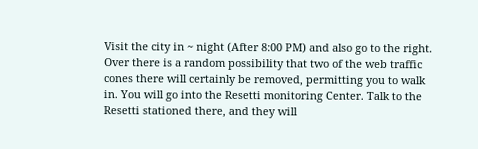Visit the city in ~ night (After 8:00 PM) and also go to the right. Over there is a random possibility that two of the web traffic cones there will certainly be removed, permitting you to walk in. You will go into the Resetti monitoring Center. Talk to the Resetti stationed there, and they will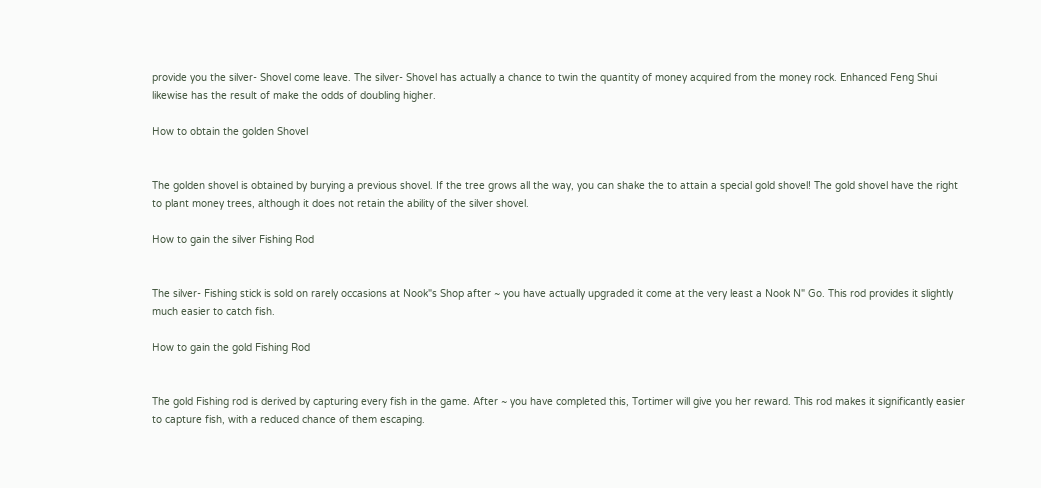provide you the silver- Shovel come leave. The silver- Shovel has actually a chance to twin the quantity of money acquired from the money rock. Enhanced Feng Shui likewise has the result of make the odds of doubling higher.

How to obtain the golden Shovel


The golden shovel is obtained by burying a previous shovel. If the tree grows all the way, you can shake the to attain a special gold shovel! The gold shovel have the right to plant money trees, although it does not retain the ability of the silver shovel.

How to gain the silver Fishing Rod


The silver- Fishing stick is sold on rarely occasions at Nook"s Shop after ~ you have actually upgraded it come at the very least a Nook N" Go. This rod provides it slightly much easier to catch fish.

How to gain the gold Fishing Rod


The gold Fishing rod is derived by capturing every fish in the game. After ~ you have completed this, Tortimer will give you her reward. This rod makes it significantly easier to capture fish, with a reduced chance of them escaping.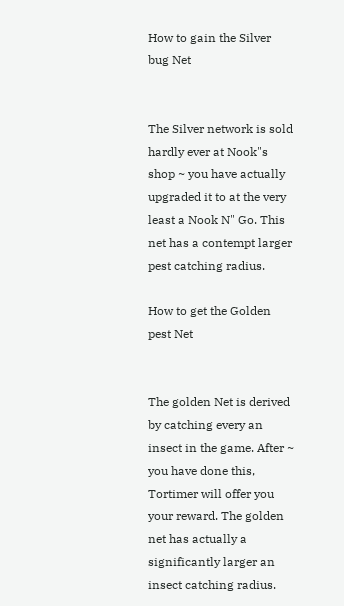How to gain the Silver bug Net


The Silver network is sold hardly ever at Nook"s shop ~ you have actually upgraded it to at the very least a Nook N" Go. This net has a contempt larger pest catching radius.

How to get the Golden pest Net


The golden Net is derived by catching every an insect in the game. After ~ you have done this, Tortimer will offer you your reward. The golden net has actually a significantly larger an insect catching radius.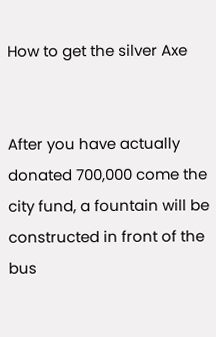How to get the silver Axe


After you have actually donated 700,000 come the city fund, a fountain will be constructed in front of the bus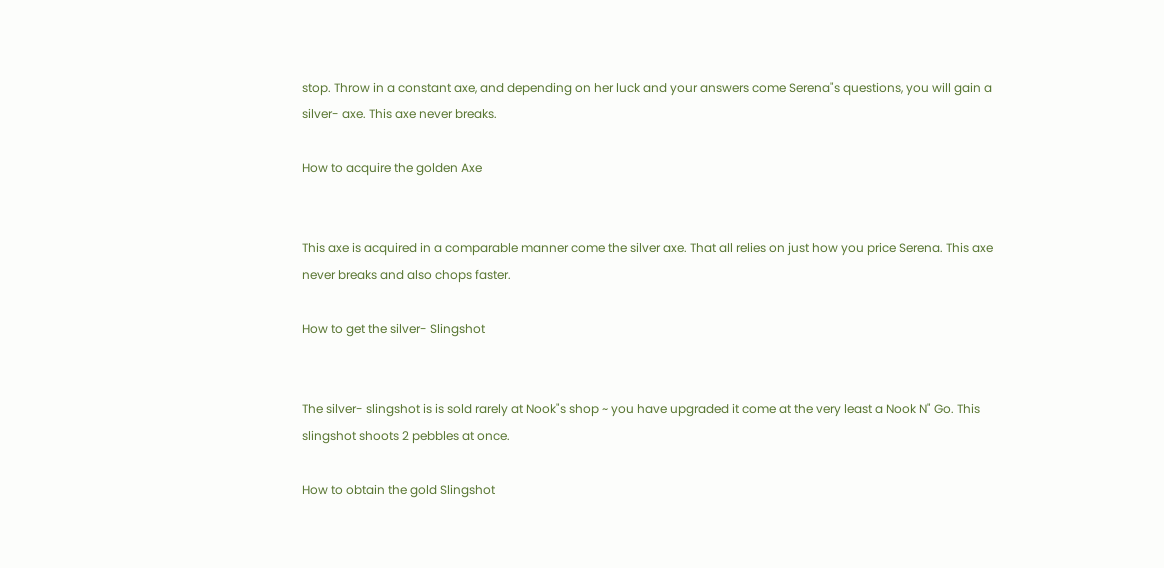stop. Throw in a constant axe, and depending on her luck and your answers come Serena"s questions, you will gain a silver- axe. This axe never breaks.

How to acquire the golden Axe


This axe is acquired in a comparable manner come the silver axe. That all relies on just how you price Serena. This axe never breaks and also chops faster.

How to get the silver- Slingshot


The silver- slingshot is is sold rarely at Nook"s shop ~ you have upgraded it come at the very least a Nook N" Go. This slingshot shoots 2 pebbles at once.

How to obtain the gold Slingshot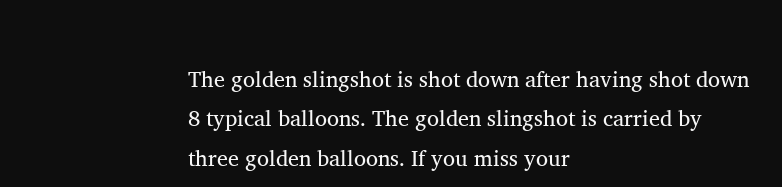The golden slingshot is shot down after having shot down 8 typical balloons. The golden slingshot is carried by three golden balloons. If you miss your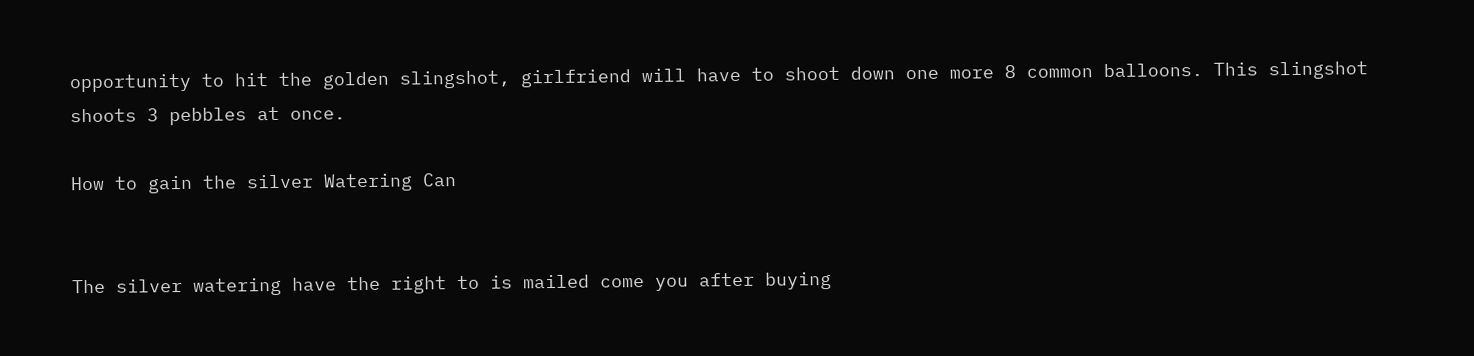opportunity to hit the golden slingshot, girlfriend will have to shoot down one more 8 common balloons. This slingshot shoots 3 pebbles at once.

How to gain the silver Watering Can


The silver watering have the right to is mailed come you after buying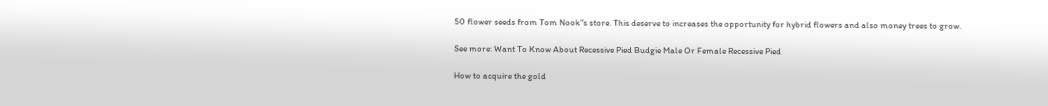50 flower seeds from Tom Nook"s store. This deserve to increases the opportunity for hybrid flowers and also money trees to grow.

See more: Want To Know About Recessive Pied Budgie Male Or Female Recessive Pied

How to acquire the gold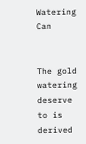Watering Can


The gold watering deserve to is derived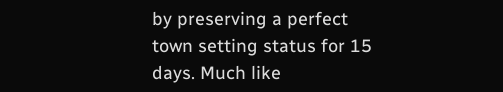by preserving a perfect town setting status for 15 days. Much like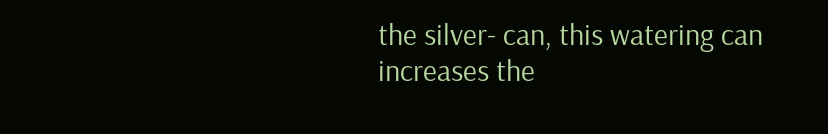the silver- can, this watering can increases the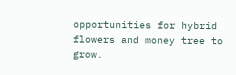opportunities for hybrid flowers and money tree to grow.